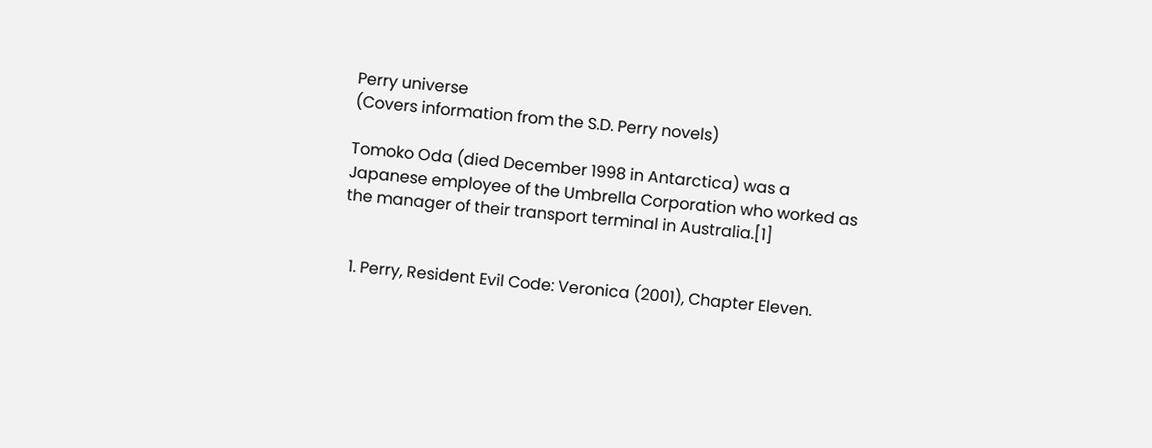Perry universe
(Covers information from the S.D. Perry novels)

Tomoko Oda (died December 1998 in Antarctica) was a Japanese employee of the Umbrella Corporation who worked as the manager of their transport terminal in Australia.[1]


  1. Perry, Resident Evil Code: Veronica (2001), Chapter Eleven.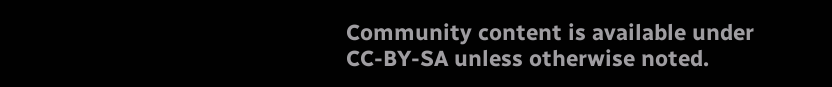Community content is available under CC-BY-SA unless otherwise noted.